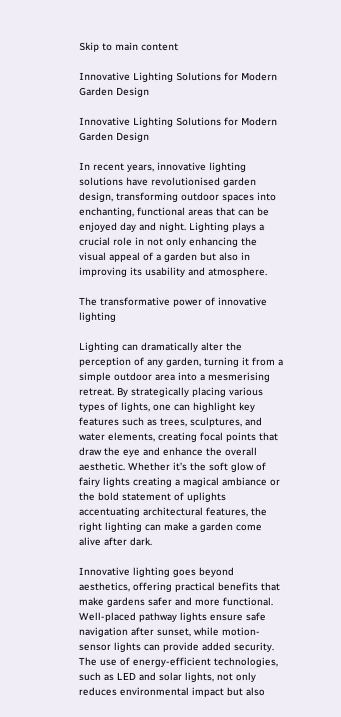Skip to main content

Innovative Lighting Solutions for Modern Garden Design

Innovative Lighting Solutions for Modern Garden Design

In recent years, innovative lighting solutions have revolutionised garden design, transforming outdoor spaces into enchanting, functional areas that can be enjoyed day and night. Lighting plays a crucial role in not only enhancing the visual appeal of a garden but also in improving its usability and atmosphere.

The transformative power of innovative lighting

Lighting can dramatically alter the perception of any garden, turning it from a simple outdoor area into a mesmerising retreat. By strategically placing various types of lights, one can highlight key features such as trees, sculptures, and water elements, creating focal points that draw the eye and enhance the overall aesthetic. Whether it’s the soft glow of fairy lights creating a magical ambiance or the bold statement of uplights accentuating architectural features, the right lighting can make a garden come alive after dark.

Innovative lighting goes beyond aesthetics, offering practical benefits that make gardens safer and more functional. Well-placed pathway lights ensure safe navigation after sunset, while motion-sensor lights can provide added security. The use of energy-efficient technologies, such as LED and solar lights, not only reduces environmental impact but also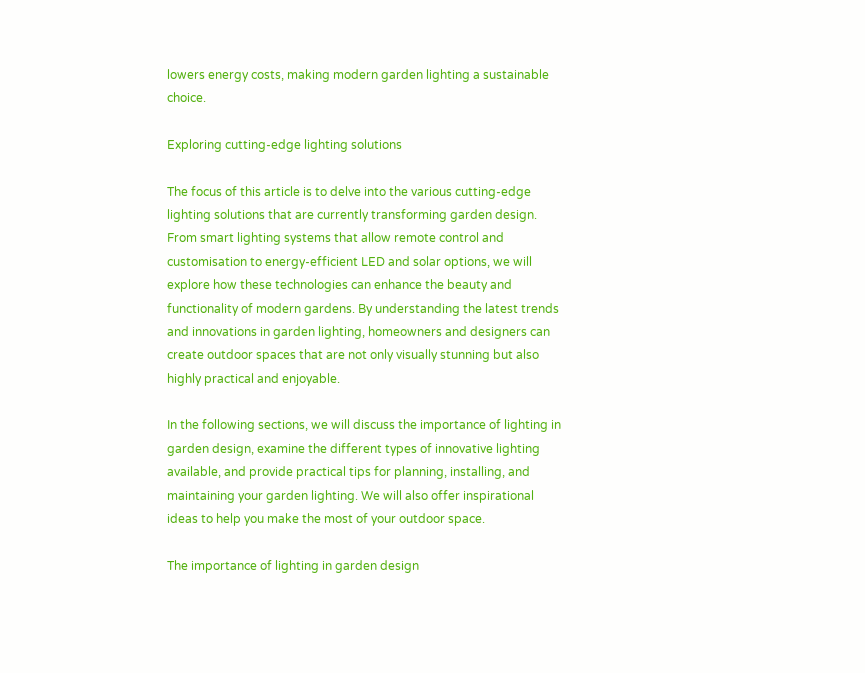lowers energy costs, making modern garden lighting a sustainable choice.

Exploring cutting-edge lighting solutions

The focus of this article is to delve into the various cutting-edge lighting solutions that are currently transforming garden design. From smart lighting systems that allow remote control and customisation to energy-efficient LED and solar options, we will explore how these technologies can enhance the beauty and functionality of modern gardens. By understanding the latest trends and innovations in garden lighting, homeowners and designers can create outdoor spaces that are not only visually stunning but also highly practical and enjoyable.

In the following sections, we will discuss the importance of lighting in garden design, examine the different types of innovative lighting available, and provide practical tips for planning, installing, and maintaining your garden lighting. We will also offer inspirational ideas to help you make the most of your outdoor space.

The importance of lighting in garden design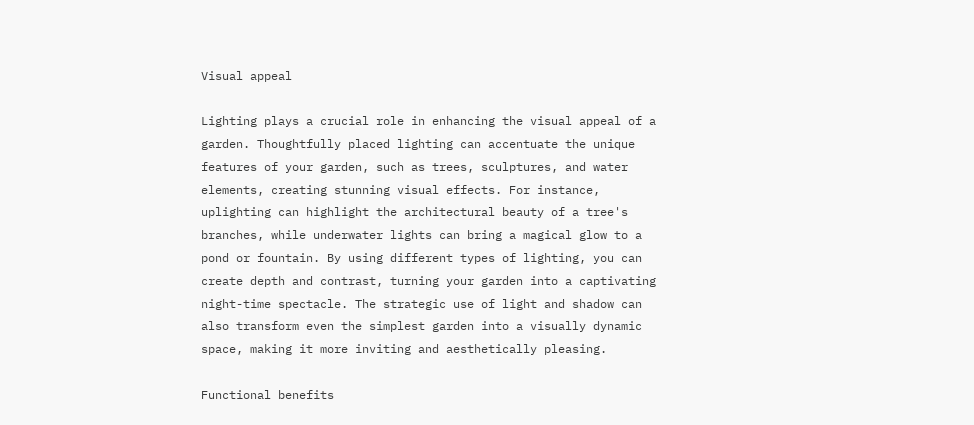Visual appeal

Lighting plays a crucial role in enhancing the visual appeal of a garden. Thoughtfully placed lighting can accentuate the unique features of your garden, such as trees, sculptures, and water elements, creating stunning visual effects. For instance, uplighting can highlight the architectural beauty of a tree's branches, while underwater lights can bring a magical glow to a pond or fountain. By using different types of lighting, you can create depth and contrast, turning your garden into a captivating night-time spectacle. The strategic use of light and shadow can also transform even the simplest garden into a visually dynamic space, making it more inviting and aesthetically pleasing.

Functional benefits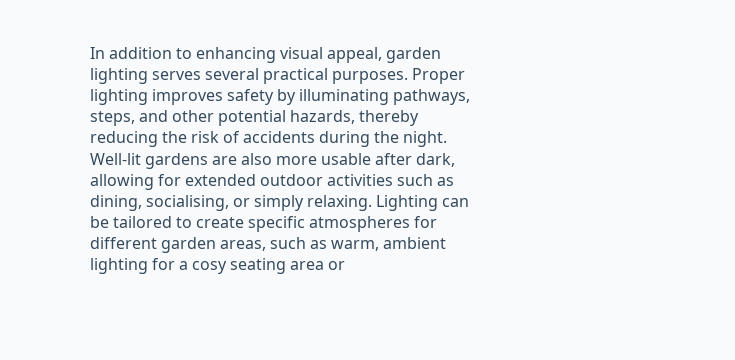In addition to enhancing visual appeal, garden lighting serves several practical purposes. Proper lighting improves safety by illuminating pathways, steps, and other potential hazards, thereby reducing the risk of accidents during the night. Well-lit gardens are also more usable after dark, allowing for extended outdoor activities such as dining, socialising, or simply relaxing. Lighting can be tailored to create specific atmospheres for different garden areas, such as warm, ambient lighting for a cosy seating area or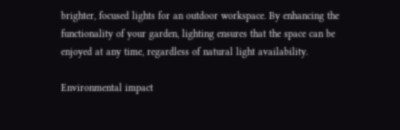brighter, focused lights for an outdoor workspace. By enhancing the functionality of your garden, lighting ensures that the space can be enjoyed at any time, regardless of natural light availability.

Environmental impact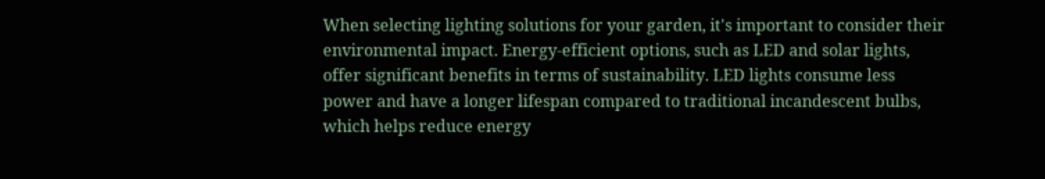When selecting lighting solutions for your garden, it's important to consider their environmental impact. Energy-efficient options, such as LED and solar lights, offer significant benefits in terms of sustainability. LED lights consume less power and have a longer lifespan compared to traditional incandescent bulbs, which helps reduce energy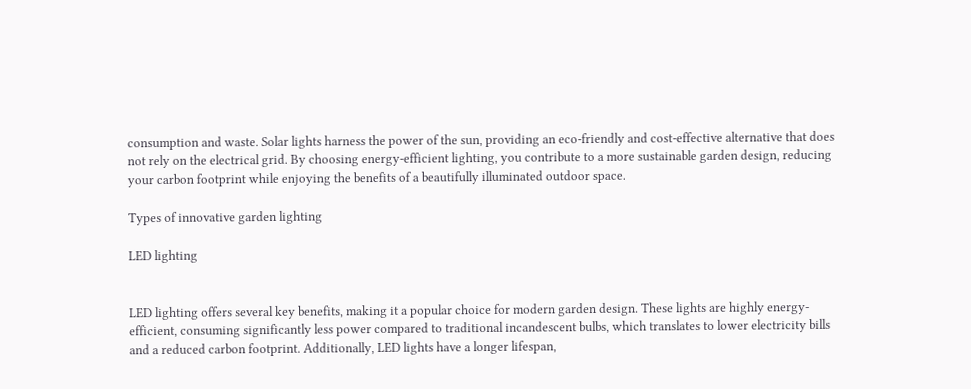consumption and waste. Solar lights harness the power of the sun, providing an eco-friendly and cost-effective alternative that does not rely on the electrical grid. By choosing energy-efficient lighting, you contribute to a more sustainable garden design, reducing your carbon footprint while enjoying the benefits of a beautifully illuminated outdoor space.

Types of innovative garden lighting

LED lighting


LED lighting offers several key benefits, making it a popular choice for modern garden design. These lights are highly energy-efficient, consuming significantly less power compared to traditional incandescent bulbs, which translates to lower electricity bills and a reduced carbon footprint. Additionally, LED lights have a longer lifespan,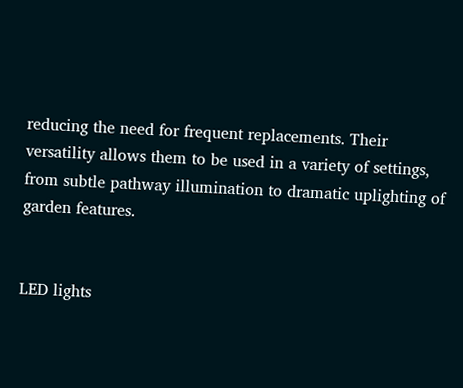reducing the need for frequent replacements. Their versatility allows them to be used in a variety of settings, from subtle pathway illumination to dramatic uplighting of garden features.


LED lights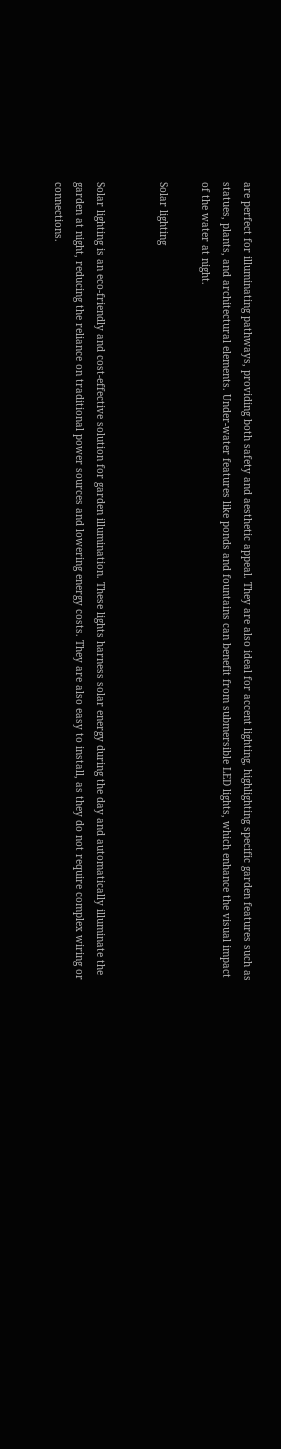are perfect for illuminating pathways, providing both safety and aesthetic appeal. They are also ideal for accent lighting, highlighting specific garden features such as statues, plants, and architectural elements. Under-water features like ponds and fountains can benefit from submersible LED lights, which enhance the visual impact of the water at night.

Solar lighting


Solar lighting is an eco-friendly and cost-effective solution for garden illumination. These lights harness solar energy during the day and automatically illuminate the garden at night, reducing the reliance on traditional power sources and lowering energy costs. They are also easy to install, as they do not require complex wiring or connections.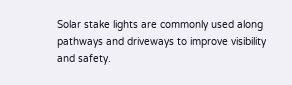Solar stake lights are commonly used along pathways and driveways to improve visibility and safety.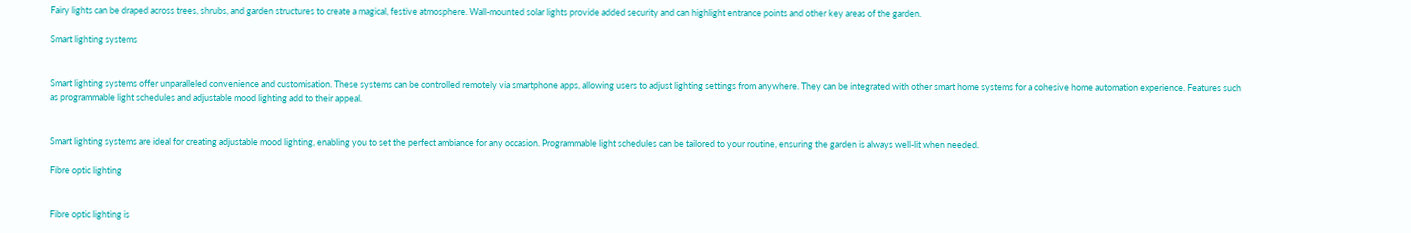Fairy lights can be draped across trees, shrubs, and garden structures to create a magical, festive atmosphere. Wall-mounted solar lights provide added security and can highlight entrance points and other key areas of the garden.

Smart lighting systems


Smart lighting systems offer unparalleled convenience and customisation. These systems can be controlled remotely via smartphone apps, allowing users to adjust lighting settings from anywhere. They can be integrated with other smart home systems for a cohesive home automation experience. Features such as programmable light schedules and adjustable mood lighting add to their appeal.


Smart lighting systems are ideal for creating adjustable mood lighting, enabling you to set the perfect ambiance for any occasion. Programmable light schedules can be tailored to your routine, ensuring the garden is always well-lit when needed.

Fibre optic lighting


Fibre optic lighting is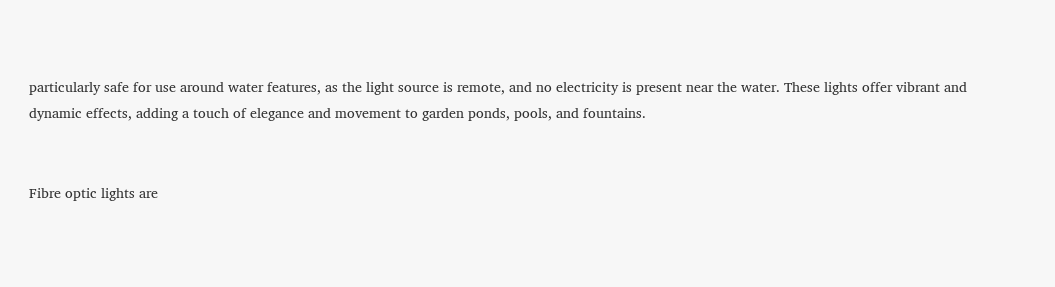particularly safe for use around water features, as the light source is remote, and no electricity is present near the water. These lights offer vibrant and dynamic effects, adding a touch of elegance and movement to garden ponds, pools, and fountains.


Fibre optic lights are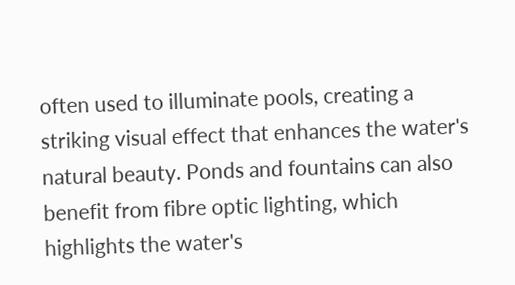often used to illuminate pools, creating a striking visual effect that enhances the water's natural beauty. Ponds and fountains can also benefit from fibre optic lighting, which highlights the water's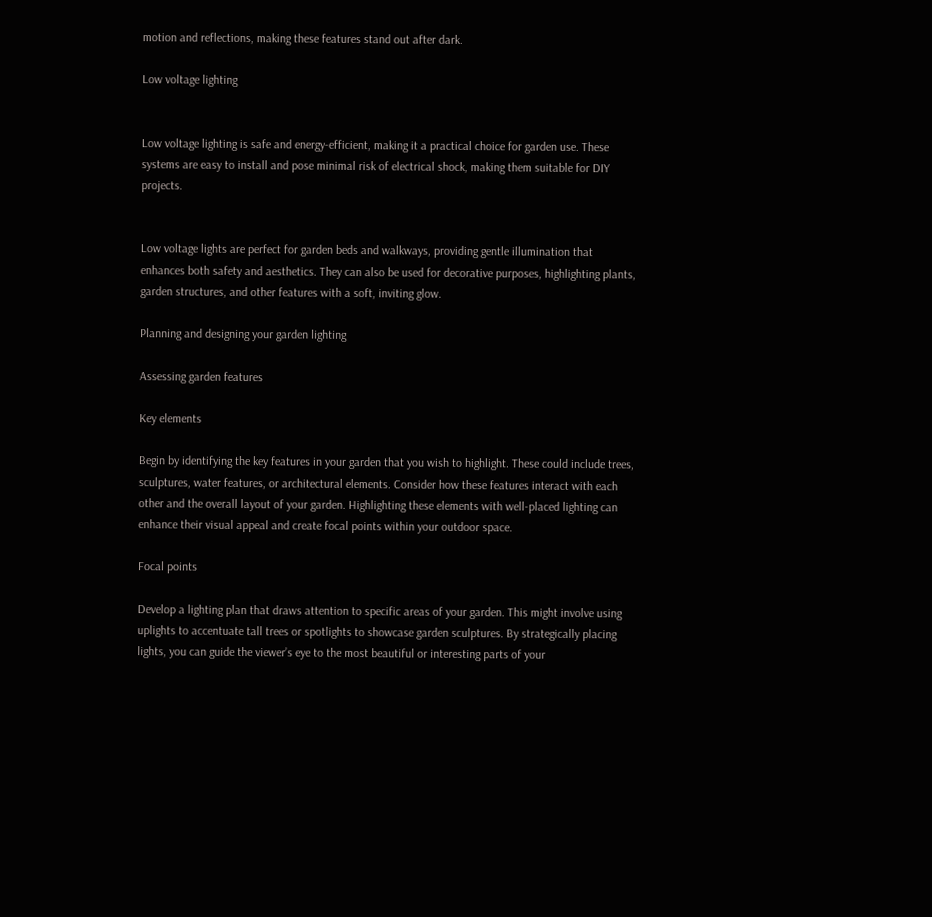motion and reflections, making these features stand out after dark.

Low voltage lighting


Low voltage lighting is safe and energy-efficient, making it a practical choice for garden use. These systems are easy to install and pose minimal risk of electrical shock, making them suitable for DIY projects.


Low voltage lights are perfect for garden beds and walkways, providing gentle illumination that enhances both safety and aesthetics. They can also be used for decorative purposes, highlighting plants, garden structures, and other features with a soft, inviting glow.

Planning and designing your garden lighting

Assessing garden features

Key elements

Begin by identifying the key features in your garden that you wish to highlight. These could include trees, sculptures, water features, or architectural elements. Consider how these features interact with each other and the overall layout of your garden. Highlighting these elements with well-placed lighting can enhance their visual appeal and create focal points within your outdoor space.

Focal points

Develop a lighting plan that draws attention to specific areas of your garden. This might involve using uplights to accentuate tall trees or spotlights to showcase garden sculptures. By strategically placing lights, you can guide the viewer’s eye to the most beautiful or interesting parts of your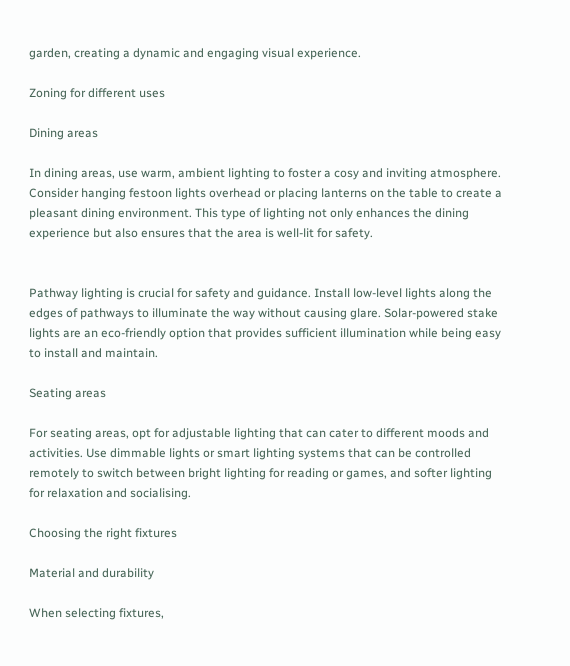garden, creating a dynamic and engaging visual experience.

Zoning for different uses

Dining areas

In dining areas, use warm, ambient lighting to foster a cosy and inviting atmosphere. Consider hanging festoon lights overhead or placing lanterns on the table to create a pleasant dining environment. This type of lighting not only enhances the dining experience but also ensures that the area is well-lit for safety.


Pathway lighting is crucial for safety and guidance. Install low-level lights along the edges of pathways to illuminate the way without causing glare. Solar-powered stake lights are an eco-friendly option that provides sufficient illumination while being easy to install and maintain.

Seating areas

For seating areas, opt for adjustable lighting that can cater to different moods and activities. Use dimmable lights or smart lighting systems that can be controlled remotely to switch between bright lighting for reading or games, and softer lighting for relaxation and socialising.

Choosing the right fixtures

Material and durability

When selecting fixtures,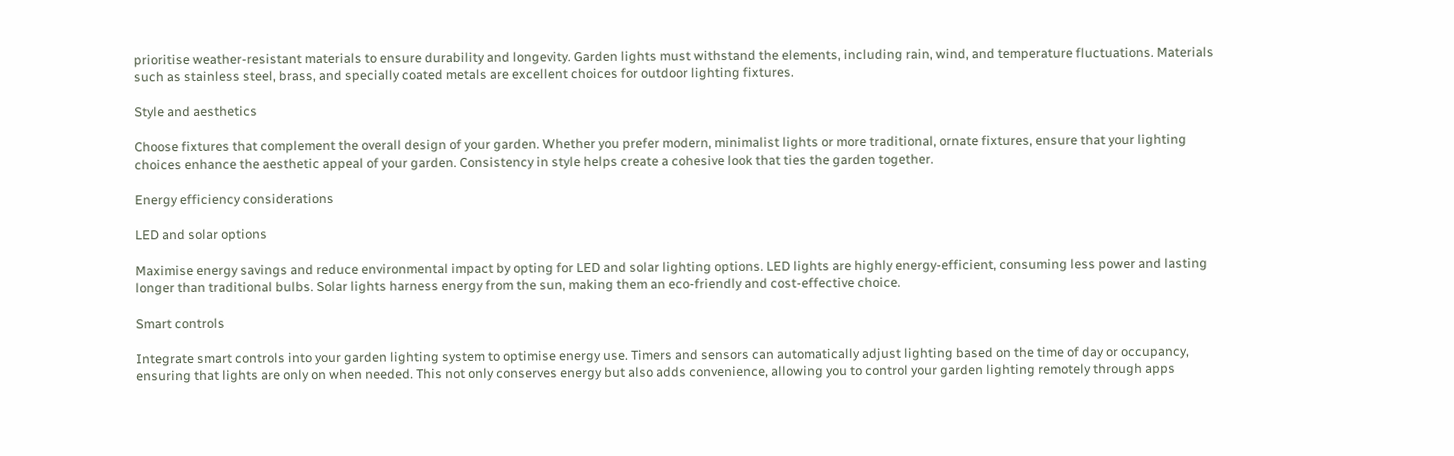prioritise weather-resistant materials to ensure durability and longevity. Garden lights must withstand the elements, including rain, wind, and temperature fluctuations. Materials such as stainless steel, brass, and specially coated metals are excellent choices for outdoor lighting fixtures.

Style and aesthetics

Choose fixtures that complement the overall design of your garden. Whether you prefer modern, minimalist lights or more traditional, ornate fixtures, ensure that your lighting choices enhance the aesthetic appeal of your garden. Consistency in style helps create a cohesive look that ties the garden together.

Energy efficiency considerations

LED and solar options

Maximise energy savings and reduce environmental impact by opting for LED and solar lighting options. LED lights are highly energy-efficient, consuming less power and lasting longer than traditional bulbs. Solar lights harness energy from the sun, making them an eco-friendly and cost-effective choice.

Smart controls

Integrate smart controls into your garden lighting system to optimise energy use. Timers and sensors can automatically adjust lighting based on the time of day or occupancy, ensuring that lights are only on when needed. This not only conserves energy but also adds convenience, allowing you to control your garden lighting remotely through apps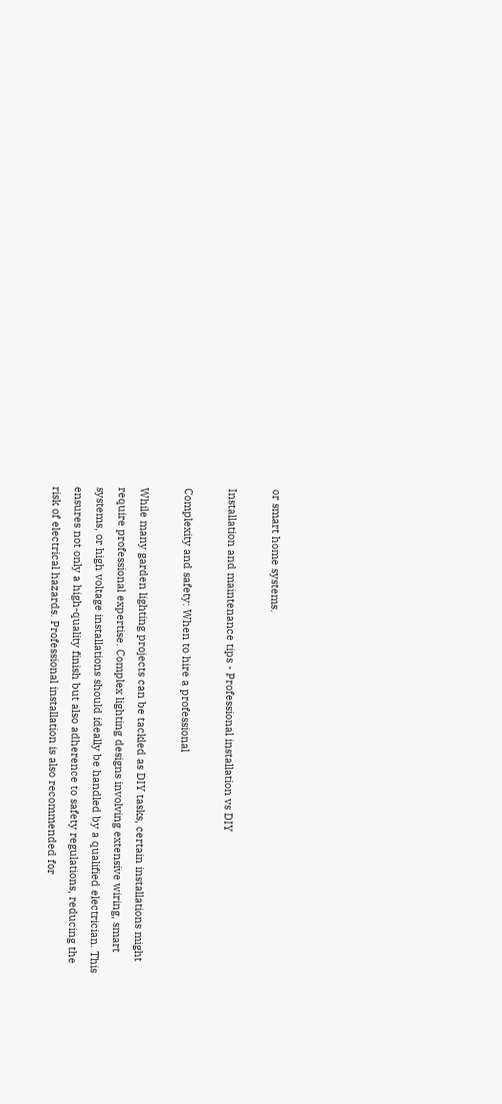or smart home systems.

Installation and maintenance tips - Professional installation vs DIY

Complexity and safety: When to hire a professional

While many garden lighting projects can be tackled as DIY tasks, certain installations might require professional expertise. Complex lighting designs involving extensive wiring, smart systems, or high voltage installations should ideally be handled by a qualified electrician. This ensures not only a high-quality finish but also adherence to safety regulations, reducing the risk of electrical hazards. Professional installation is also recommended for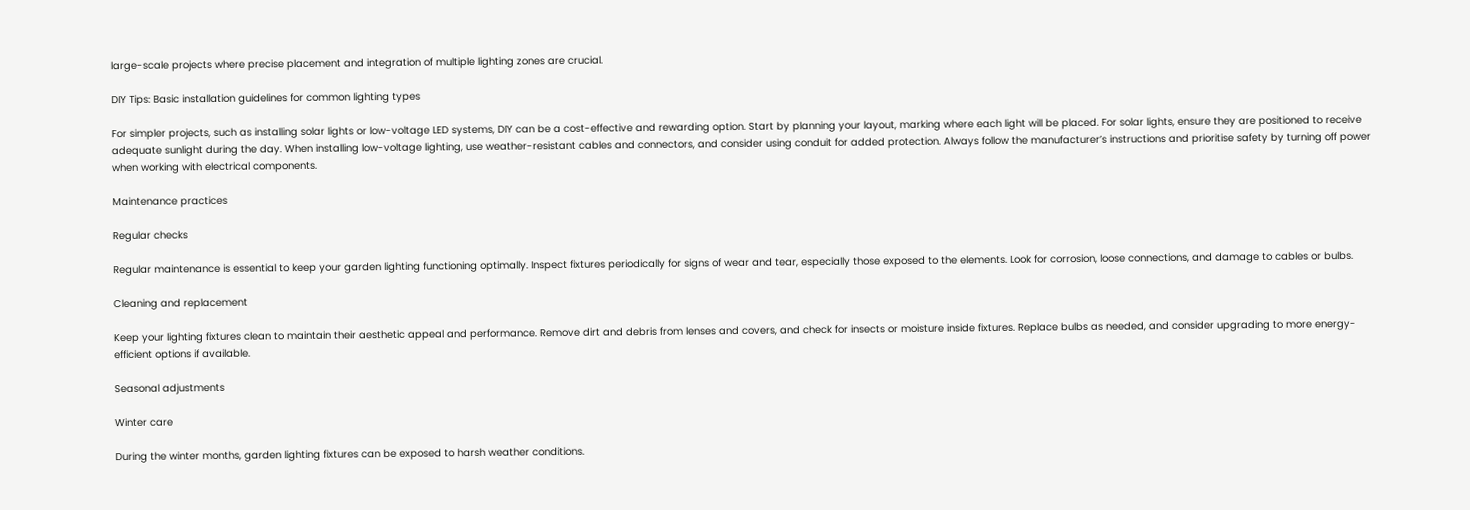large-scale projects where precise placement and integration of multiple lighting zones are crucial.

DIY Tips: Basic installation guidelines for common lighting types

For simpler projects, such as installing solar lights or low-voltage LED systems, DIY can be a cost-effective and rewarding option. Start by planning your layout, marking where each light will be placed. For solar lights, ensure they are positioned to receive adequate sunlight during the day. When installing low-voltage lighting, use weather-resistant cables and connectors, and consider using conduit for added protection. Always follow the manufacturer’s instructions and prioritise safety by turning off power when working with electrical components.

Maintenance practices

Regular checks

Regular maintenance is essential to keep your garden lighting functioning optimally. Inspect fixtures periodically for signs of wear and tear, especially those exposed to the elements. Look for corrosion, loose connections, and damage to cables or bulbs.

Cleaning and replacement

Keep your lighting fixtures clean to maintain their aesthetic appeal and performance. Remove dirt and debris from lenses and covers, and check for insects or moisture inside fixtures. Replace bulbs as needed, and consider upgrading to more energy-efficient options if available.

Seasonal adjustments

Winter care

During the winter months, garden lighting fixtures can be exposed to harsh weather conditions.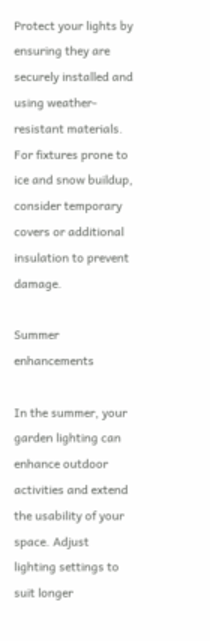Protect your lights by ensuring they are securely installed and using weather-resistant materials. For fixtures prone to ice and snow buildup, consider temporary covers or additional insulation to prevent damage.

Summer enhancements

In the summer, your garden lighting can enhance outdoor activities and extend the usability of your space. Adjust lighting settings to suit longer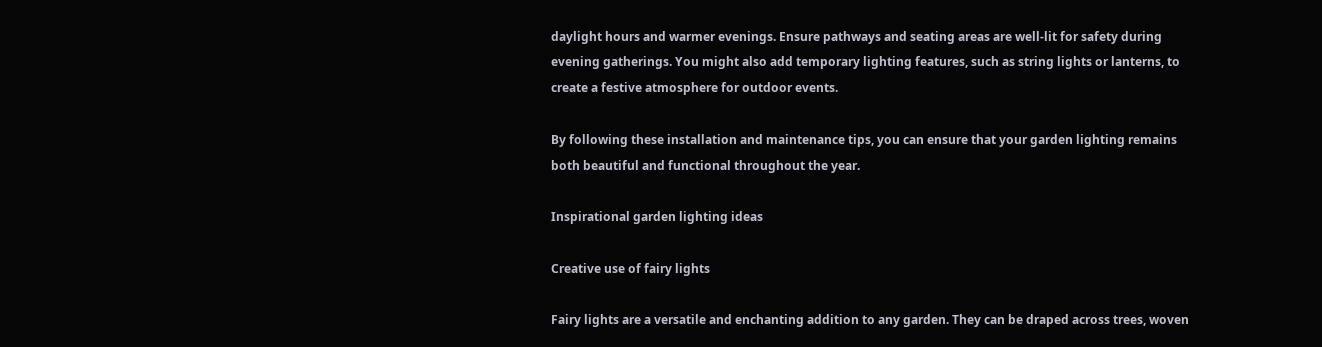daylight hours and warmer evenings. Ensure pathways and seating areas are well-lit for safety during evening gatherings. You might also add temporary lighting features, such as string lights or lanterns, to create a festive atmosphere for outdoor events.

By following these installation and maintenance tips, you can ensure that your garden lighting remains both beautiful and functional throughout the year.

Inspirational garden lighting ideas

Creative use of fairy lights

Fairy lights are a versatile and enchanting addition to any garden. They can be draped across trees, woven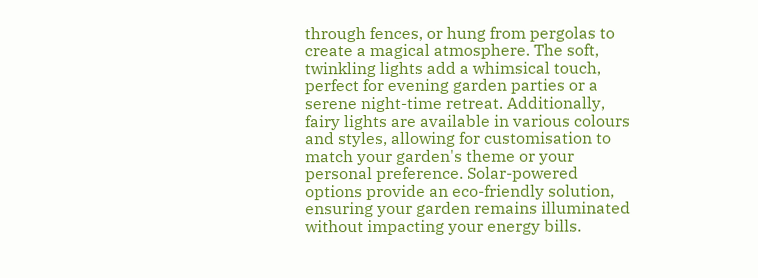through fences, or hung from pergolas to create a magical atmosphere. The soft, twinkling lights add a whimsical touch, perfect for evening garden parties or a serene night-time retreat. Additionally, fairy lights are available in various colours and styles, allowing for customisation to match your garden's theme or your personal preference. Solar-powered options provide an eco-friendly solution, ensuring your garden remains illuminated without impacting your energy bills.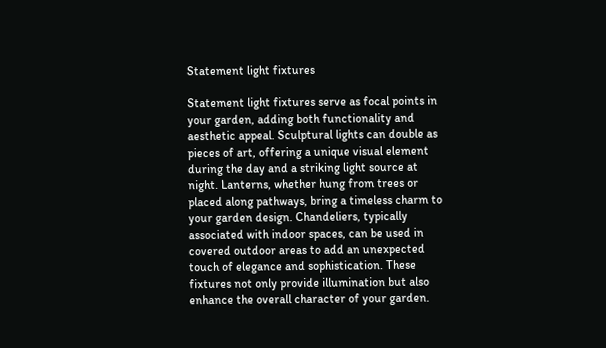Statement light fixtures

Statement light fixtures serve as focal points in your garden, adding both functionality and aesthetic appeal. Sculptural lights can double as pieces of art, offering a unique visual element during the day and a striking light source at night. Lanterns, whether hung from trees or placed along pathways, bring a timeless charm to your garden design. Chandeliers, typically associated with indoor spaces, can be used in covered outdoor areas to add an unexpected touch of elegance and sophistication. These fixtures not only provide illumination but also enhance the overall character of your garden.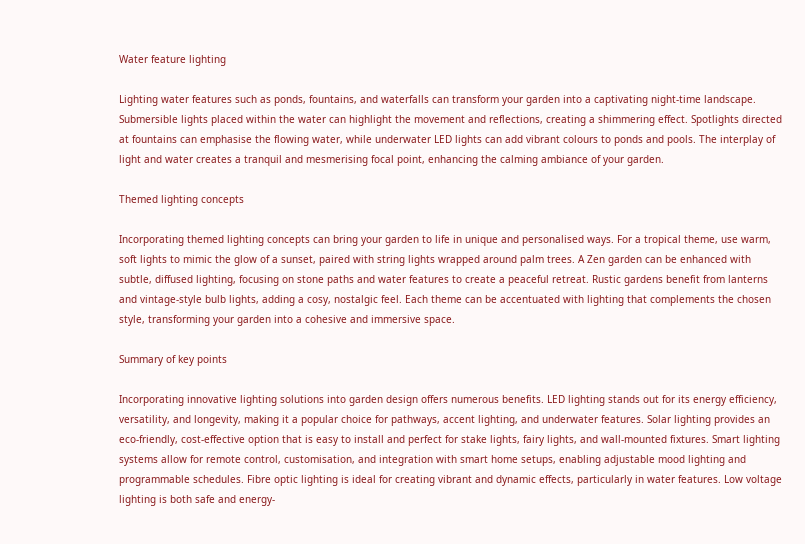Water feature lighting

Lighting water features such as ponds, fountains, and waterfalls can transform your garden into a captivating night-time landscape. Submersible lights placed within the water can highlight the movement and reflections, creating a shimmering effect. Spotlights directed at fountains can emphasise the flowing water, while underwater LED lights can add vibrant colours to ponds and pools. The interplay of light and water creates a tranquil and mesmerising focal point, enhancing the calming ambiance of your garden.

Themed lighting concepts

Incorporating themed lighting concepts can bring your garden to life in unique and personalised ways. For a tropical theme, use warm, soft lights to mimic the glow of a sunset, paired with string lights wrapped around palm trees. A Zen garden can be enhanced with subtle, diffused lighting, focusing on stone paths and water features to create a peaceful retreat. Rustic gardens benefit from lanterns and vintage-style bulb lights, adding a cosy, nostalgic feel. Each theme can be accentuated with lighting that complements the chosen style, transforming your garden into a cohesive and immersive space.

Summary of key points

Incorporating innovative lighting solutions into garden design offers numerous benefits. LED lighting stands out for its energy efficiency, versatility, and longevity, making it a popular choice for pathways, accent lighting, and underwater features. Solar lighting provides an eco-friendly, cost-effective option that is easy to install and perfect for stake lights, fairy lights, and wall-mounted fixtures. Smart lighting systems allow for remote control, customisation, and integration with smart home setups, enabling adjustable mood lighting and programmable schedules. Fibre optic lighting is ideal for creating vibrant and dynamic effects, particularly in water features. Low voltage lighting is both safe and energy-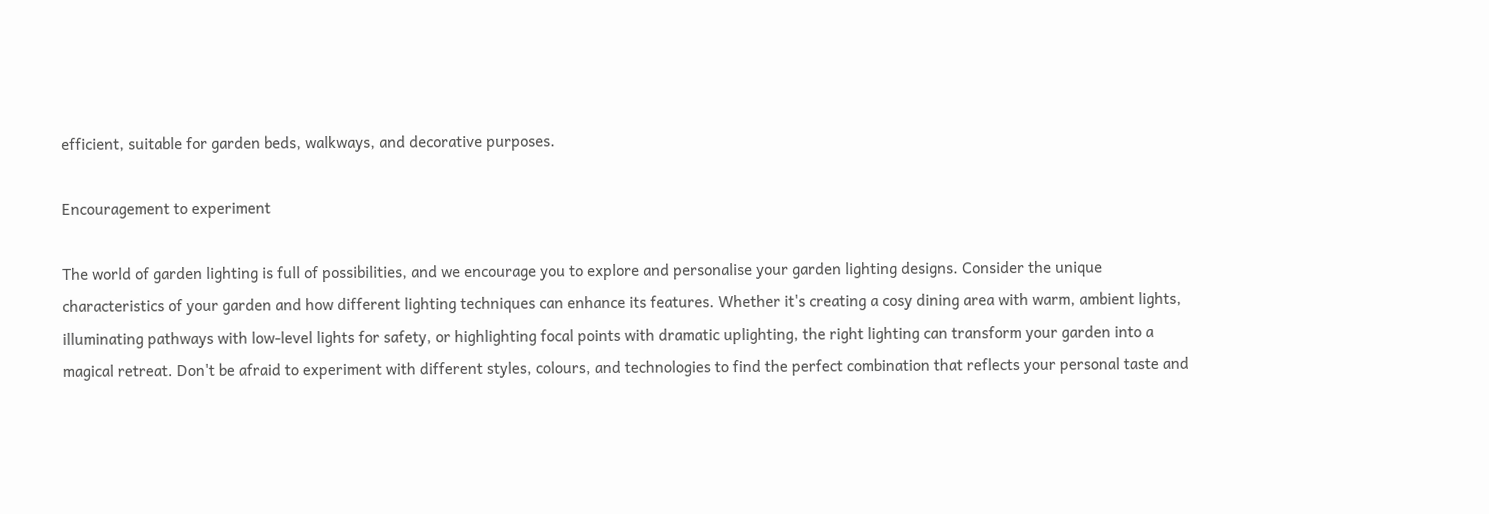efficient, suitable for garden beds, walkways, and decorative purposes.

Encouragement to experiment

The world of garden lighting is full of possibilities, and we encourage you to explore and personalise your garden lighting designs. Consider the unique characteristics of your garden and how different lighting techniques can enhance its features. Whether it's creating a cosy dining area with warm, ambient lights, illuminating pathways with low-level lights for safety, or highlighting focal points with dramatic uplighting, the right lighting can transform your garden into a magical retreat. Don't be afraid to experiment with different styles, colours, and technologies to find the perfect combination that reflects your personal taste and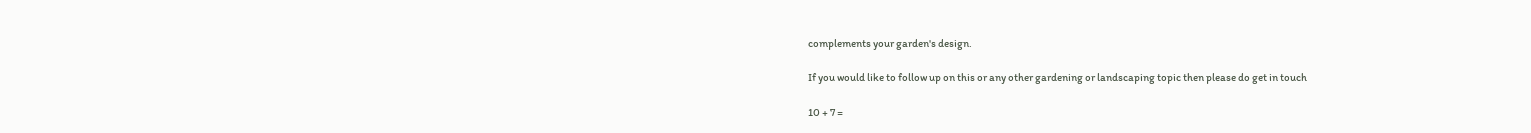complements your garden's design.

If you would like to follow up on this or any other gardening or landscaping topic then please do get in touch

10 + 7 =